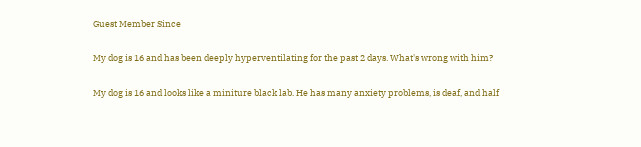Guest Member Since

My dog is 16 and has been deeply hyperventilating for the past 2 days. What's wrong with him?

My dog is 16 and looks like a miniture black lab. He has many anxiety problems, is deaf, and half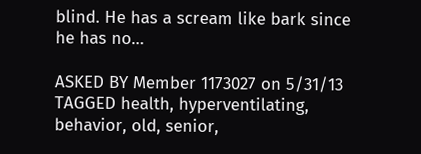blind. He has a scream like bark since he has no…

ASKED BY Member 1173027 on 5/31/13
TAGGED health, hyperventilating, behavior, old, senior,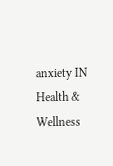anxiety IN Health & Wellness